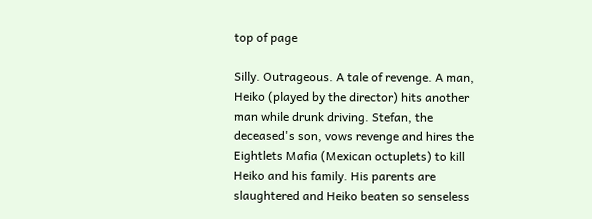top of page

Silly. Outrageous. A tale of revenge. A man, Heiko (played by the director) hits another man while drunk driving. Stefan, the deceased's son, vows revenge and hires the Eightlets Mafia (Mexican octuplets) to kill Heiko and his family. His parents are slaughtered and Heiko beaten so senseless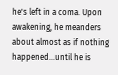he's left in a coma. Upon awakening, he meanders about almost as if nothing happened...until he is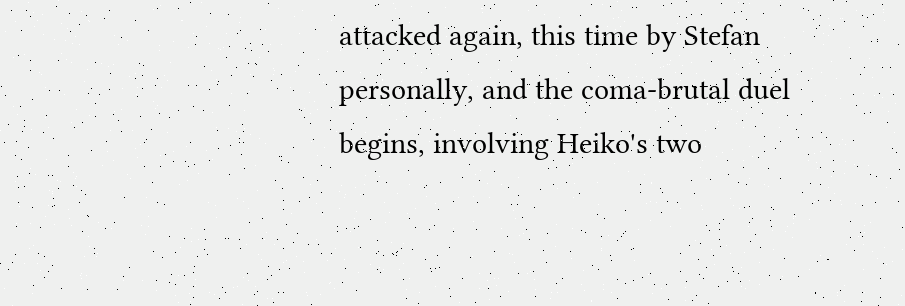attacked again, this time by Stefan personally, and the coma-brutal duel begins, involving Heiko's two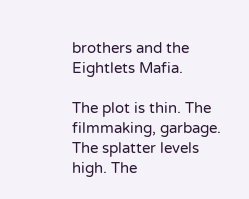brothers and the Eightlets Mafia.

The plot is thin. The filmmaking, garbage. The splatter levels high. The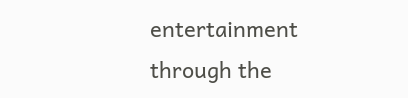entertainment through the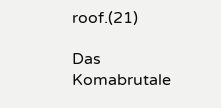roof.(21)

Das Komabrutale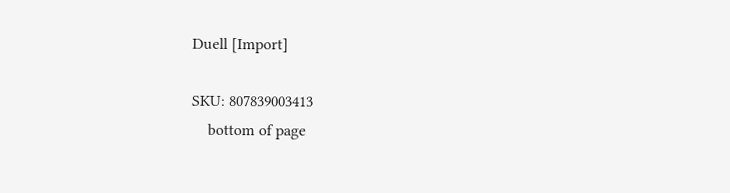Duell [Import]

SKU: 807839003413
    bottom of page